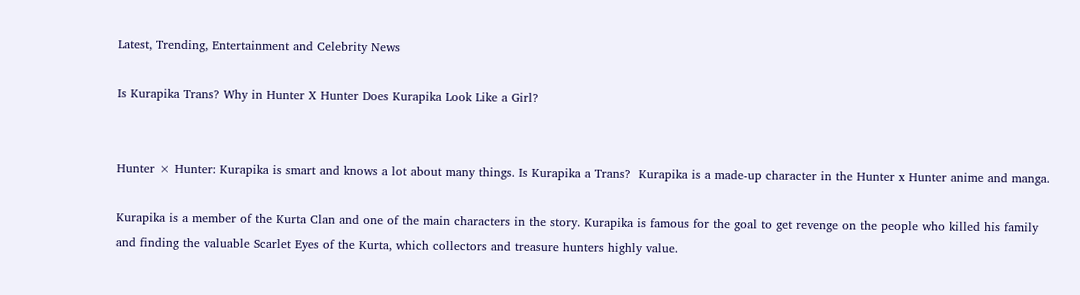Latest, Trending, Entertainment and Celebrity News

Is Kurapika Trans? Why in Hunter X Hunter Does Kurapika Look Like a Girl?


Hunter × Hunter: Kurapika is smart and knows a lot about many things. Is Kurapika a Trans?  Kurapika is a made-up character in the Hunter x Hunter anime and manga.

Kurapika is a member of the Kurta Clan and one of the main characters in the story. Kurapika is famous for the goal to get revenge on the people who killed his family and finding the valuable Scarlet Eyes of the Kurta, which collectors and treasure hunters highly value.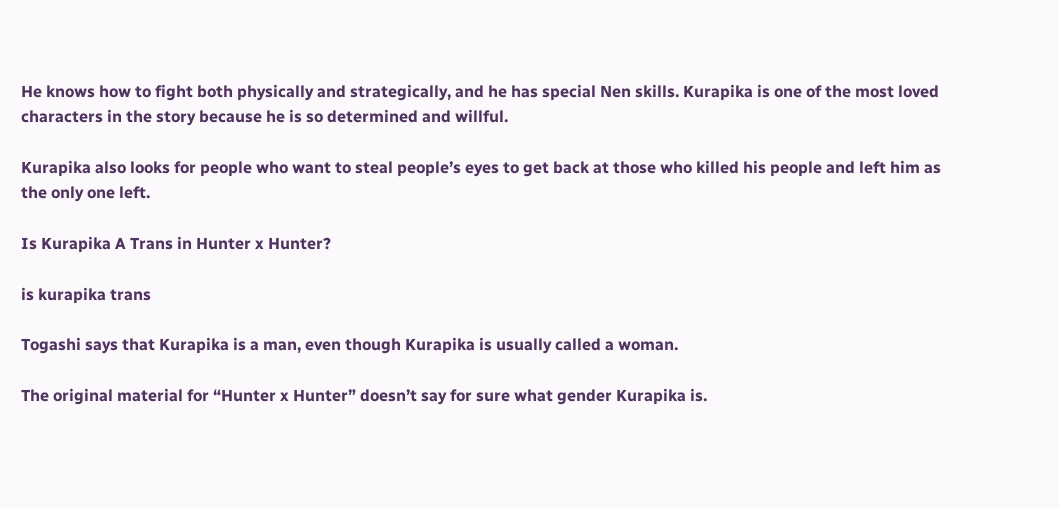He knows how to fight both physically and strategically, and he has special Nen skills. Kurapika is one of the most loved characters in the story because he is so determined and willful.

Kurapika also looks for people who want to steal people’s eyes to get back at those who killed his people and left him as the only one left.

Is Kurapika A Trans in Hunter x Hunter?

is kurapika trans

Togashi says that Kurapika is a man, even though Kurapika is usually called a woman.

The original material for “Hunter x Hunter” doesn’t say for sure what gender Kurapika is.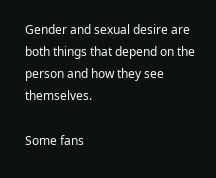Gender and sexual desire are both things that depend on the person and how they see themselves.

Some fans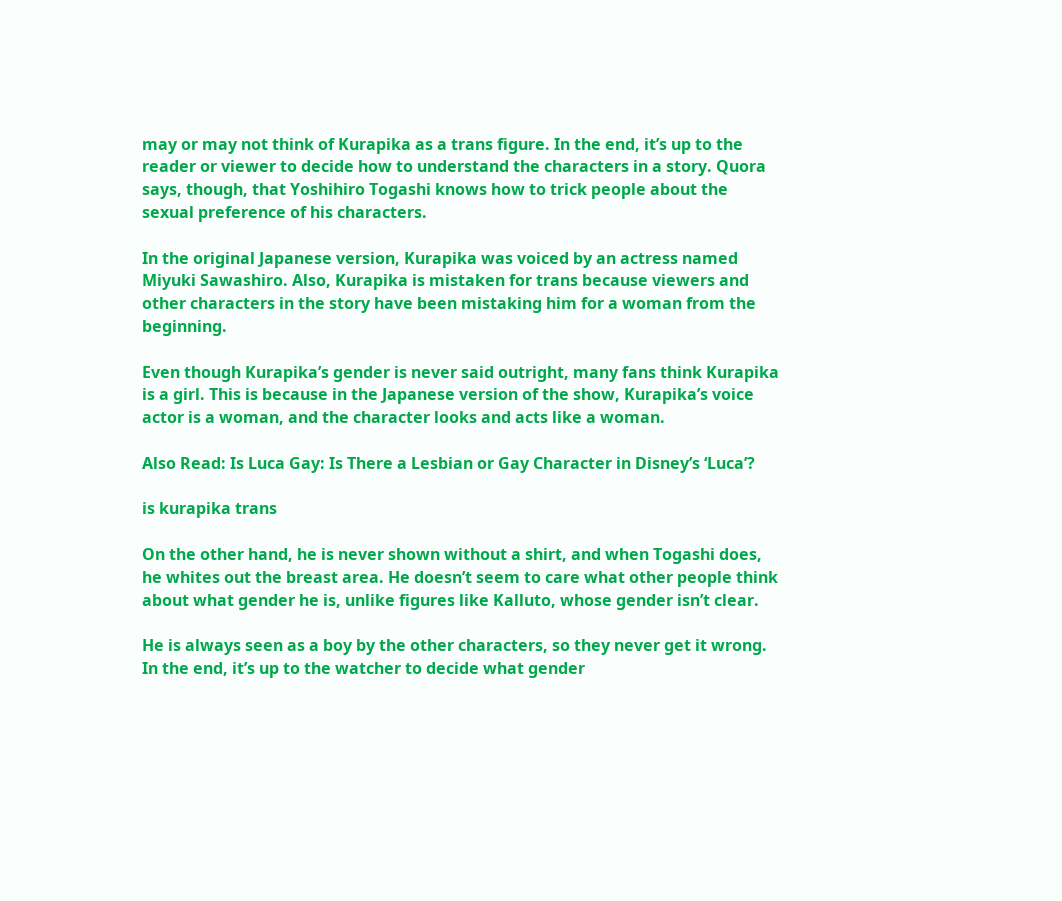may or may not think of Kurapika as a trans figure. In the end, it’s up to the reader or viewer to decide how to understand the characters in a story. Quora says, though, that Yoshihiro Togashi knows how to trick people about the sexual preference of his characters.

In the original Japanese version, Kurapika was voiced by an actress named Miyuki Sawashiro. Also, Kurapika is mistaken for trans because viewers and other characters in the story have been mistaking him for a woman from the beginning.

Even though Kurapika’s gender is never said outright, many fans think Kurapika is a girl. This is because in the Japanese version of the show, Kurapika’s voice actor is a woman, and the character looks and acts like a woman.

Also Read: Is Luca Gay: Is There a Lesbian or Gay Character in Disney’s ‘Luca’?

is kurapika trans

On the other hand, he is never shown without a shirt, and when Togashi does, he whites out the breast area. He doesn’t seem to care what other people think about what gender he is, unlike figures like Kalluto, whose gender isn’t clear.

He is always seen as a boy by the other characters, so they never get it wrong. In the end, it’s up to the watcher to decide what gender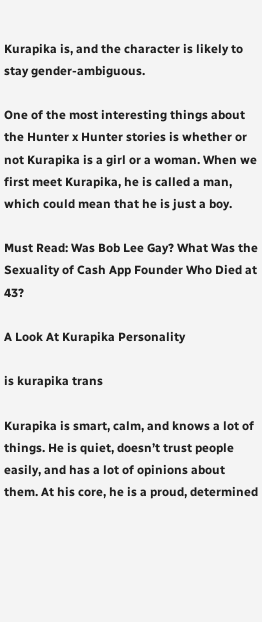Kurapika is, and the character is likely to stay gender-ambiguous.

One of the most interesting things about the Hunter x Hunter stories is whether or not Kurapika is a girl or a woman. When we first meet Kurapika, he is called a man, which could mean that he is just a boy.

Must Read: Was Bob Lee Gay? What Was the Sexuality of Cash App Founder Who Died at 43?

A Look At Kurapika Personality

is kurapika trans

Kurapika is smart, calm, and knows a lot of things. He is quiet, doesn’t trust people easily, and has a lot of opinions about them. At his core, he is a proud, determined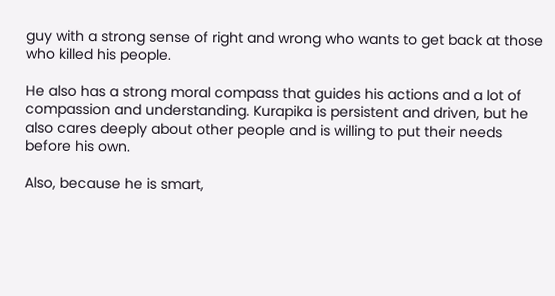guy with a strong sense of right and wrong who wants to get back at those who killed his people.

He also has a strong moral compass that guides his actions and a lot of compassion and understanding. Kurapika is persistent and driven, but he also cares deeply about other people and is willing to put their needs before his own.

Also, because he is smart,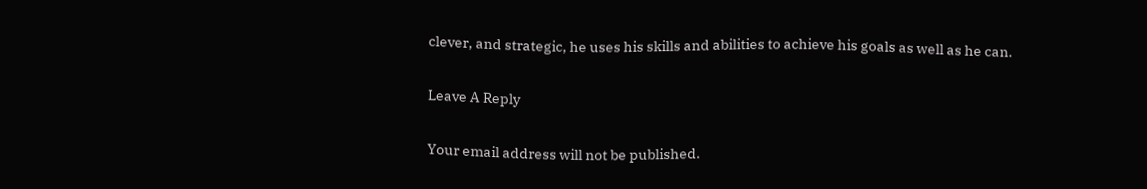clever, and strategic, he uses his skills and abilities to achieve his goals as well as he can.

Leave A Reply

Your email address will not be published.